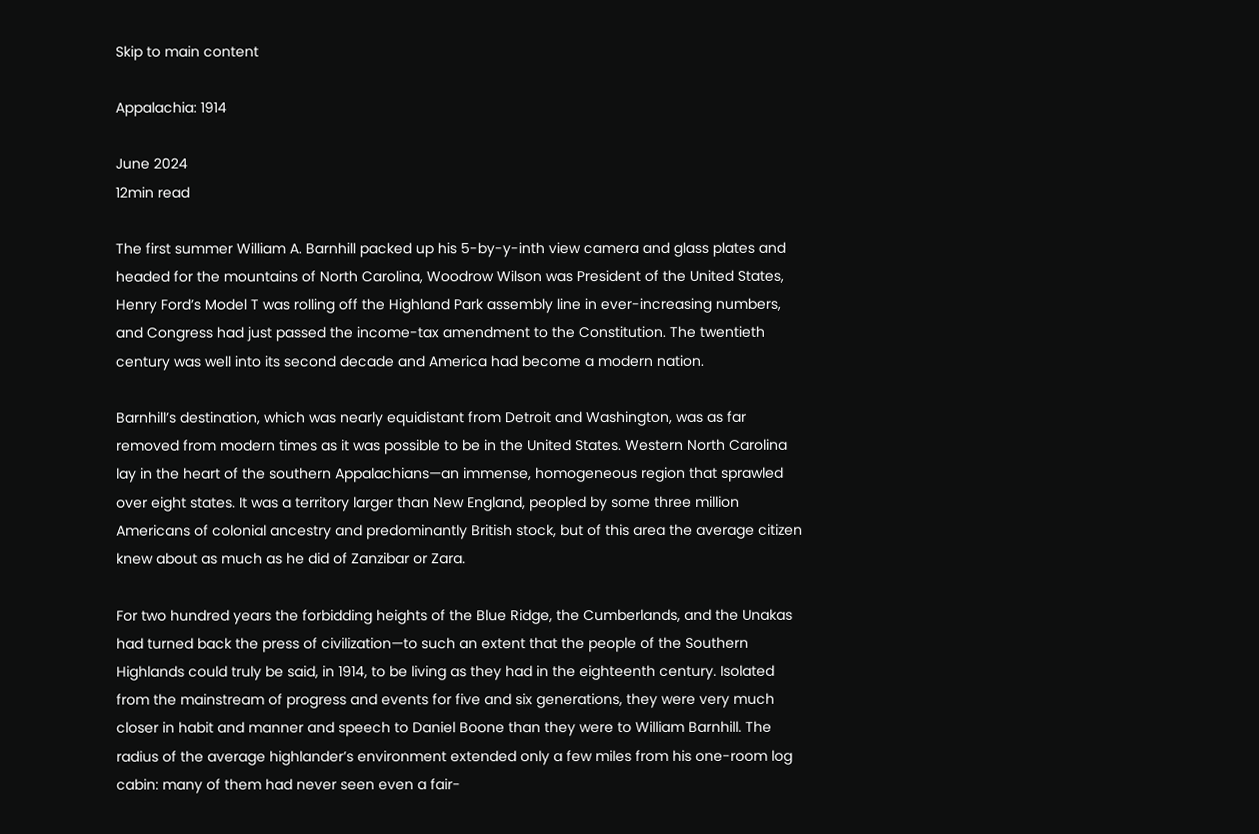Skip to main content

Appalachia: 1914

June 2024
12min read

The first summer William A. Barnhill packed up his 5-by-y-inth view camera and glass plates and headed for the mountains of North Carolina, Woodrow Wilson was President of the United States, Henry Ford’s Model T was rolling off the Highland Park assembly line in ever-increasing numbers, and Congress had just passed the income-tax amendment to the Constitution. The twentieth century was well into its second decade and America had become a modern nation.

Barnhill’s destination, which was nearly equidistant from Detroit and Washington, was as far removed from modern times as it was possible to be in the United States. Western North Carolina lay in the heart of the southern Appalachians—an immense, homogeneous region that sprawled over eight states. It was a territory larger than New England, peopled by some three million Americans of colonial ancestry and predominantly British stock, but of this area the average citizen knew about as much as he did of Zanzibar or Zara.

For two hundred years the forbidding heights of the Blue Ridge, the Cumberlands, and the Unakas had turned back the press of civilization—to such an extent that the people of the Southern Highlands could truly be said, in 1914, to be living as they had in the eighteenth century. Isolated from the mainstream of progress and events for five and six generations, they were very much closer in habit and manner and speech to Daniel Boone than they were to William Barnhill. The radius of the average highlander’s environment extended only a few miles from his one-room log cabin: many of them had never seen even a fair-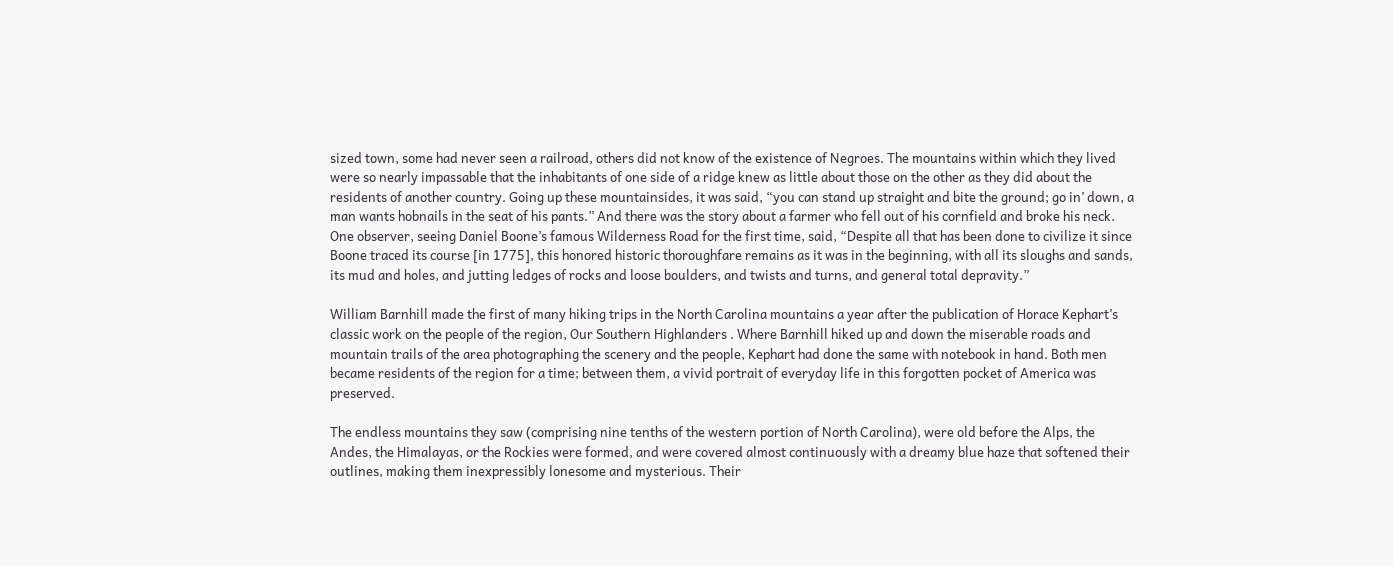sized town, some had never seen a railroad, others did not know of the existence of Negroes. The mountains within which they lived were so nearly impassable that the inhabitants of one side of a ridge knew as little about those on the other as they did about the residents of another country. Going up these mountainsides, it was said, “you can stand up straight and bite the ground; go in’ down, a man wants hobnails in the seat of his pants.” And there was the story about a farmer who fell out of his cornfield and broke his neck. One observer, seeing Daniel Boone’s famous Wilderness Road for the first time, said, “Despite all that has been done to civilize it since Boone traced its course [in 1775], this honored historic thoroughfare remains as it was in the beginning, with all its sloughs and sands, its mud and holes, and jutting ledges of rocks and loose boulders, and twists and turns, and general total depravity.”

William Barnhill made the first of many hiking trips in the North Carolina mountains a year after the publication of Horace Kephart’s classic work on the people of the region, Our Southern Highlanders . Where Barnhill hiked up and down the miserable roads and mountain trails of the area photographing the scenery and the people, Kephart had done the same with notebook in hand. Both men became residents of the region for a time; between them, a vivid portrait of everyday life in this forgotten pocket of America was preserved.

The endless mountains they saw (comprising nine tenths of the western portion of North Carolina), were old before the Alps, the Andes, the Himalayas, or the Rockies were formed, and were covered almost continuously with a dreamy blue haze that softened their outlines, making them inexpressibly lonesome and mysterious. Their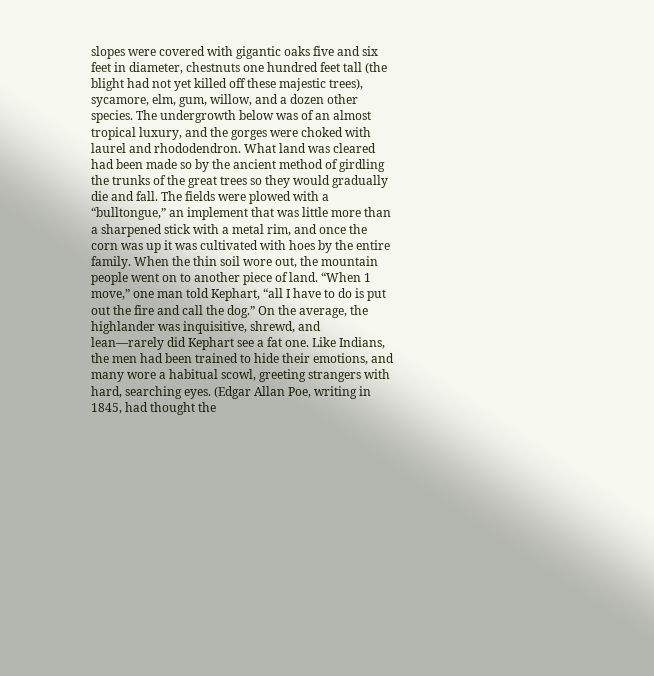slopes were covered with gigantic oaks five and six feet in diameter, chestnuts one hundred feet tall (the blight had not yet killed off these majestic trees), sycamore, elm, gum, willow, and a dozen other species. The undergrowth below was of an almost tropical luxury, and the gorges were choked with laurel and rhododendron. What land was cleared had been made so by the ancient method of girdling the trunks of the great trees so they would gradually die and fall. The fields were plowed with a “bulltongue,” an implement that was little more than a sharpened stick with a metal rim, and once the corn was up it was cultivated with hoes by the entire family. When the thin soil wore out, the mountain people went on to another piece of land. “When 1 move,” one man told Kephart, “all I have to do is put out the fire and call the dog.” On the average, the highlander was inquisitive, shrewd, and lean—rarely did Kephart see a fat one. Like Indians, the men had been trained to hide their emotions, and many wore a habitual scowl, greeting strangers with hard, searching eyes. (Edgar Allan Poe, writing in 1845, had thought the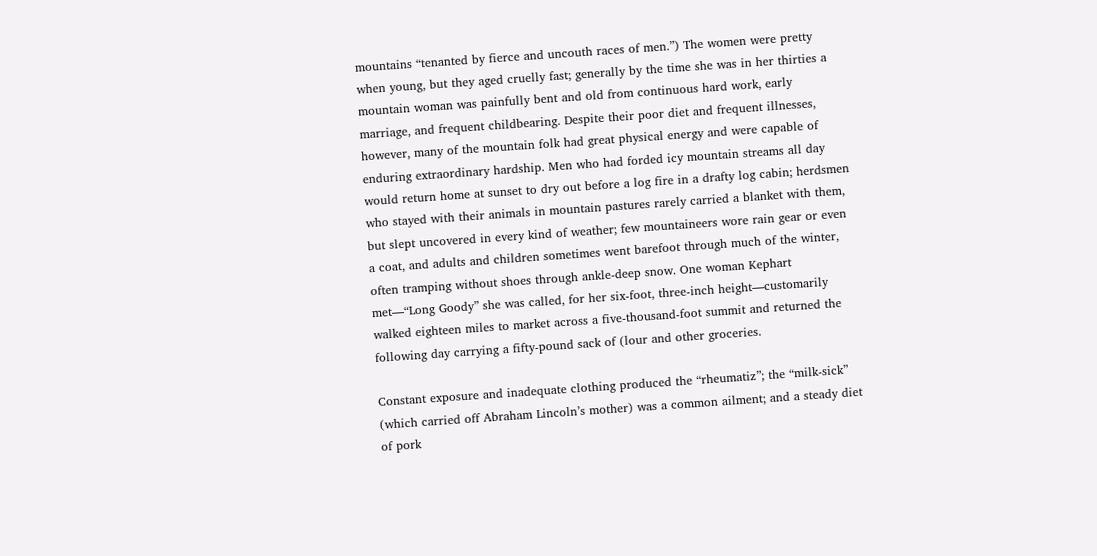mountains “tenanted by fierce and uncouth races of men.”) The women were pretty when young, but they aged cruelly fast; generally by the time she was in her thirties a mountain woman was painfully bent and old from continuous hard work, early marriage, and frequent childbearing. Despite their poor diet and frequent illnesses, however, many of the mountain folk had great physical energy and were capable of enduring extraordinary hardship. Men who had forded icy mountain streams all day would return home at sunset to dry out before a log fire in a drafty log cabin; herdsmen who stayed with their animals in mountain pastures rarely carried a blanket with them, but slept uncovered in every kind of weather; few mountaineers wore rain gear or even a coat, and adults and children sometimes went barefoot through much of the winter, often tramping without shoes through ankle-deep snow. One woman Kephart met—“Long Goody” she was called, for her six-foot, three-inch height—customarily walked eighteen miles to market across a five-thousand-foot summit and returned the following day carrying a fifty-pound sack of (lour and other groceries.

Constant exposure and inadequate clothing produced the “rheumatiz”; the “milk-sick” (which carried off Abraham Lincoln’s mother) was a common ailment; and a steady diet of pork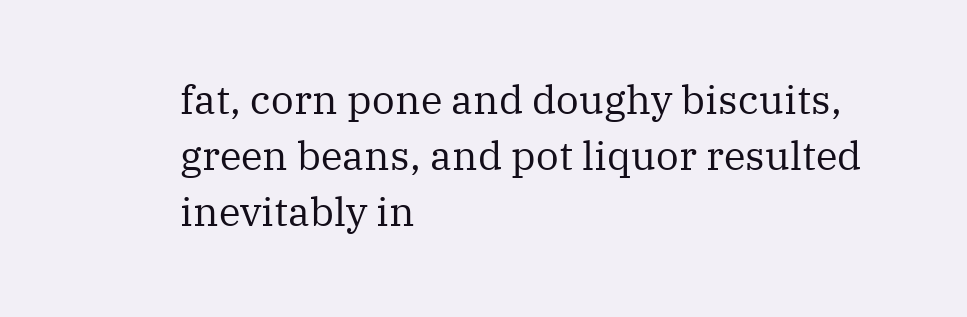fat, corn pone and doughy biscuits, green beans, and pot liquor resulted inevitably in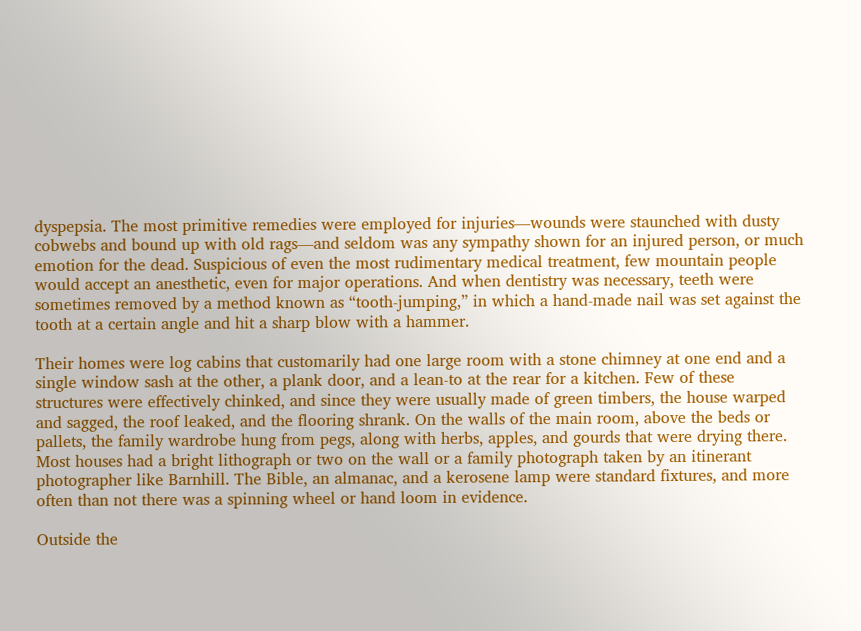dyspepsia. The most primitive remedies were employed for injuries—wounds were staunched with dusty cobwebs and bound up with old rags—and seldom was any sympathy shown for an injured person, or much emotion for the dead. Suspicious of even the most rudimentary medical treatment, few mountain people would accept an anesthetic, even for major operations. And when dentistry was necessary, teeth were sometimes removed by a method known as “tooth-jumping,” in which a hand-made nail was set against the tooth at a certain angle and hit a sharp blow with a hammer.

Their homes were log cabins that customarily had one large room with a stone chimney at one end and a single window sash at the other, a plank door, and a lean-to at the rear for a kitchen. Few of these structures were effectively chinked, and since they were usually made of green timbers, the house warped and sagged, the roof leaked, and the flooring shrank. On the walls of the main room, above the beds or pallets, the family wardrobe hung from pegs, along with herbs, apples, and gourds that were drying there. Most houses had a bright lithograph or two on the wall or a family photograph taken by an itinerant photographer like Barnhill. The Bible, an almanac, and a kerosene lamp were standard fixtures, and more often than not there was a spinning wheel or hand loom in evidence.

Outside the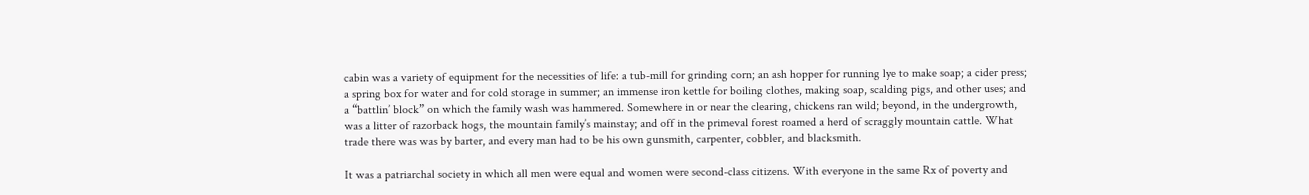cabin was a variety of equipment for the necessities of life: a tub-mill for grinding corn; an ash hopper for running lye to make soap; a cider press; a spring box for water and for cold storage in summer; an immense iron kettle for boiling clothes, making soap, scalding pigs, and other uses; and a “battlin’ block” on which the family wash was hammered. Somewhere in or near the clearing, chickens ran wild; beyond, in the undergrowth, was a litter of razorback hogs, the mountain family’s mainstay; and off in the primeval forest roamed a herd of scraggly mountain cattle. What trade there was was by barter, and every man had to be his own gunsmith, carpenter, cobbler, and blacksmith.

It was a patriarchal society in which all men were equal and women were second-class citizens. With everyone in the same Rx of poverty and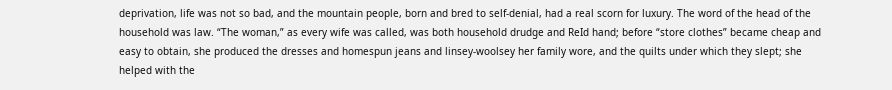deprivation, life was not so bad, and the mountain people, born and bred to self-denial, had a real scorn for luxury. The word of the head of the household was law. “The woman,” as every wife was called, was both household drudge and ReId hand; before “store clothes” became cheap and easy to obtain, she produced the dresses and homespun jeans and linsey-woolsey her family wore, and the quilts under which they slept; she helped with the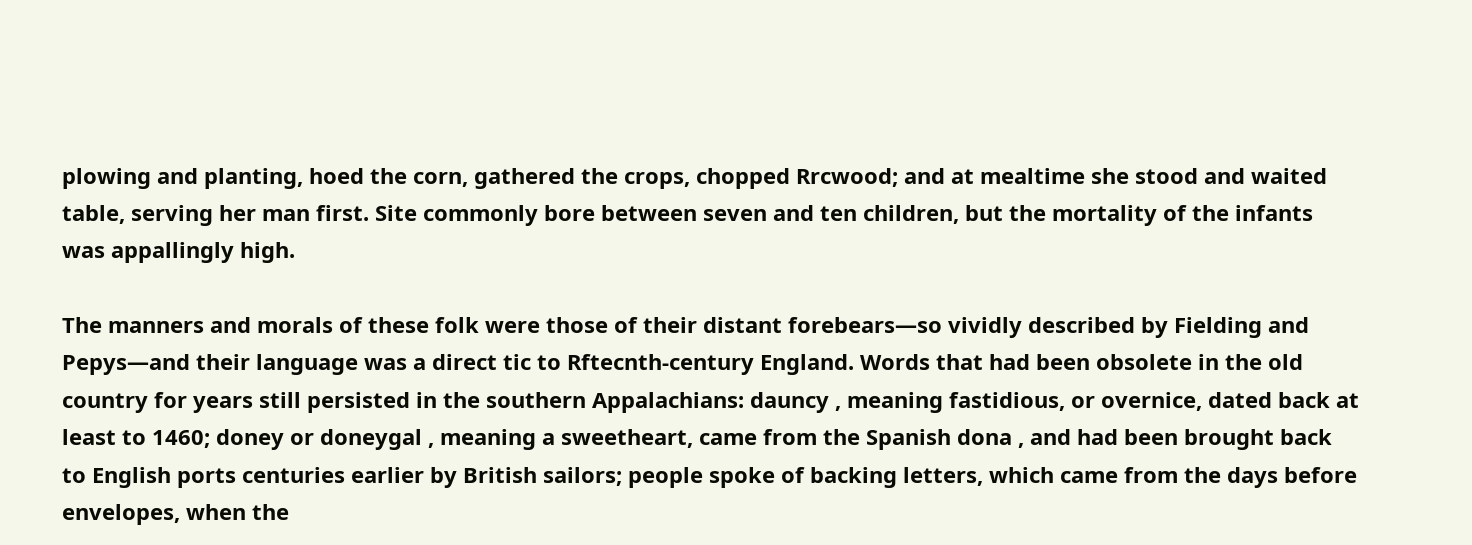plowing and planting, hoed the corn, gathered the crops, chopped Rrcwood; and at mealtime she stood and waited table, serving her man first. Site commonly bore between seven and ten children, but the mortality of the infants was appallingly high.

The manners and morals of these folk were those of their distant forebears—so vividly described by Fielding and Pepys—and their language was a direct tic to Rftecnth-century England. Words that had been obsolete in the old country for years still persisted in the southern Appalachians: dauncy , meaning fastidious, or overnice, dated back at least to 1460; doney or doneygal , meaning a sweetheart, came from the Spanish dona , and had been brought back to English ports centuries earlier by British sailors; people spoke of backing letters, which came from the days before envelopes, when the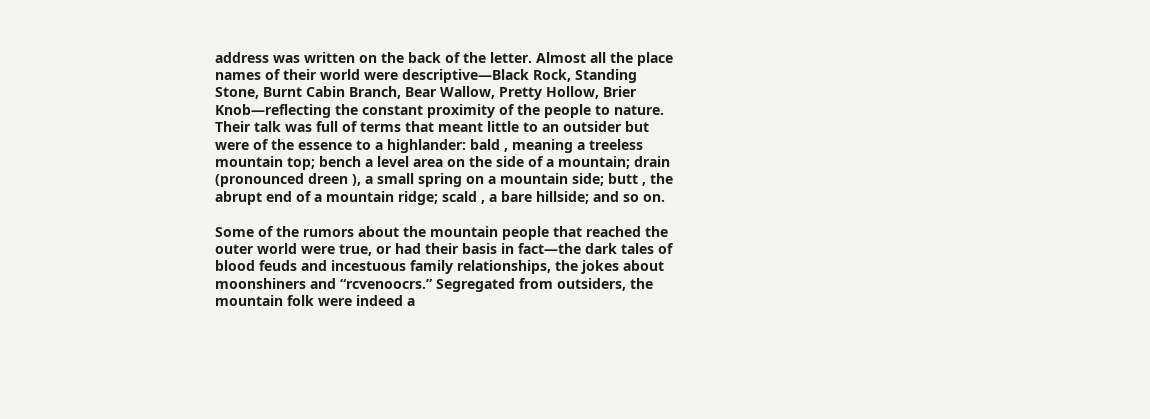address was written on the back of the letter. Almost all the place names of their world were descriptive—Black Rock, Standing Stone, Burnt Cabin Branch, Bear Wallow, Pretty Hollow, Brier Knob—reflecting the constant proximity of the people to nature. Their talk was full of terms that meant little to an outsider but were of the essence to a highlander: bald , meaning a treeless mountain top; bench a level area on the side of a mountain; drain (pronounced dreen ), a small spring on a mountain side; butt , the abrupt end of a mountain ridge; scald , a bare hillside; and so on.

Some of the rumors about the mountain people that reached the outer world were true, or had their basis in fact—the dark tales of blood feuds and incestuous family relationships, the jokes about moonshiners and “rcvenoocrs.” Segregated from outsiders, the mountain folk were indeed a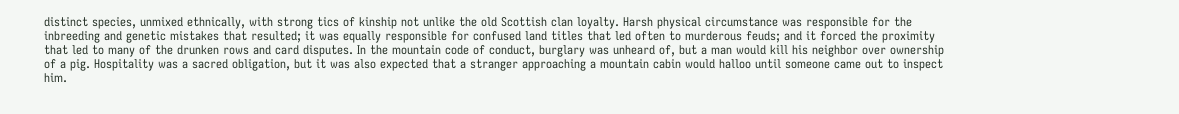distinct species, unmixed ethnically, with strong tics of kinship not unlike the old Scottish clan loyalty. Harsh physical circumstance was responsible for the inbreeding and genetic mistakes that resulted; it was equally responsible for confused land titles that led often to murderous feuds; and it forced the proximity that led to many of the drunken rows and card disputes. In the mountain code of conduct, burglary was unheard of, but a man would kill his neighbor over ownership of a pig. Hospitality was a sacred obligation, but it was also expected that a stranger approaching a mountain cabin would halloo until someone came out to inspect him.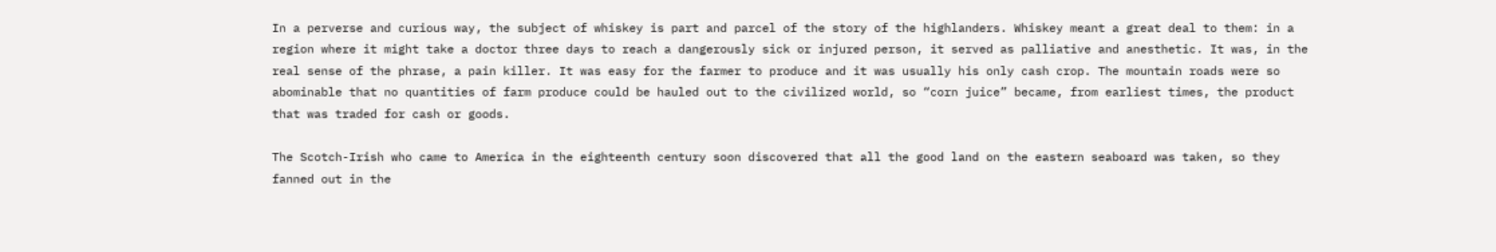In a perverse and curious way, the subject of whiskey is part and parcel of the story of the highlanders. Whiskey meant a great deal to them: in a region where it might take a doctor three days to reach a dangerously sick or injured person, it served as palliative and anesthetic. It was, in the real sense of the phrase, a pain killer. It was easy for the farmer to produce and it was usually his only cash crop. The mountain roads were so abominable that no quantities of farm produce could be hauled out to the civilized world, so “corn juice” became, from earliest times, the product that was traded for cash or goods.

The Scotch-Irish who came to America in the eighteenth century soon discovered that all the good land on the eastern seaboard was taken, so they fanned out in the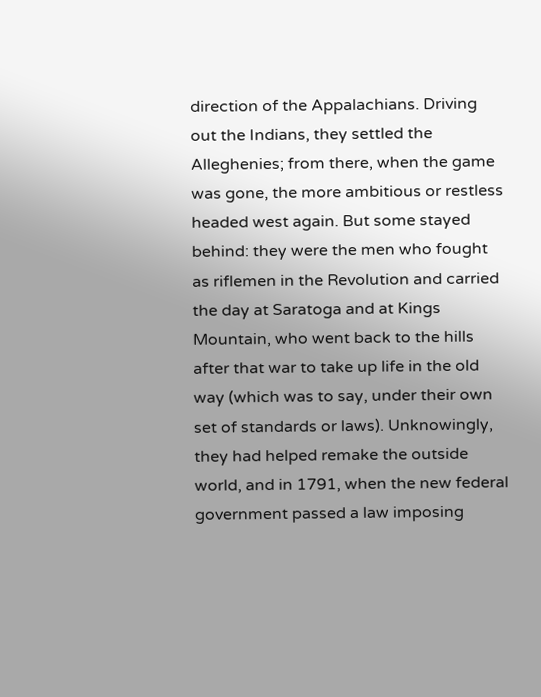direction of the Appalachians. Driving out the Indians, they settled the Alleghenies; from there, when the game was gone, the more ambitious or restless headed west again. But some stayed behind: they were the men who fought as riflemen in the Revolution and carried the day at Saratoga and at Kings Mountain, who went back to the hills after that war to take up life in the old way (which was to say, under their own set of standards or laws). Unknowingly, they had helped remake the outside world, and in 1791, when the new federal government passed a law imposing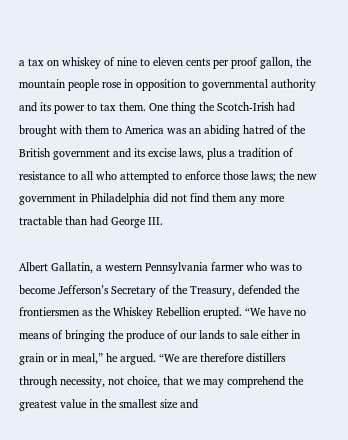a tax on whiskey of nine to eleven cents per proof gallon, the mountain people rose in opposition to governmental authority and its power to tax them. One thing the Scotch-Irish had brought with them to America was an abiding hatred of the British government and its excise laws, plus a tradition of resistance to all who attempted to enforce those laws; the new government in Philadelphia did not find them any more tractable than had George III.

Albert Gallatin, a western Pennsylvania farmer who was to become Jefferson’s Secretary of the Treasury, defended the frontiersmen as the Whiskey Rebellion erupted. “We have no means of bringing the produce of our lands to sale either in grain or in meal,” he argued. “We are therefore distillers through necessity, not choice, that we may comprehend the greatest value in the smallest size and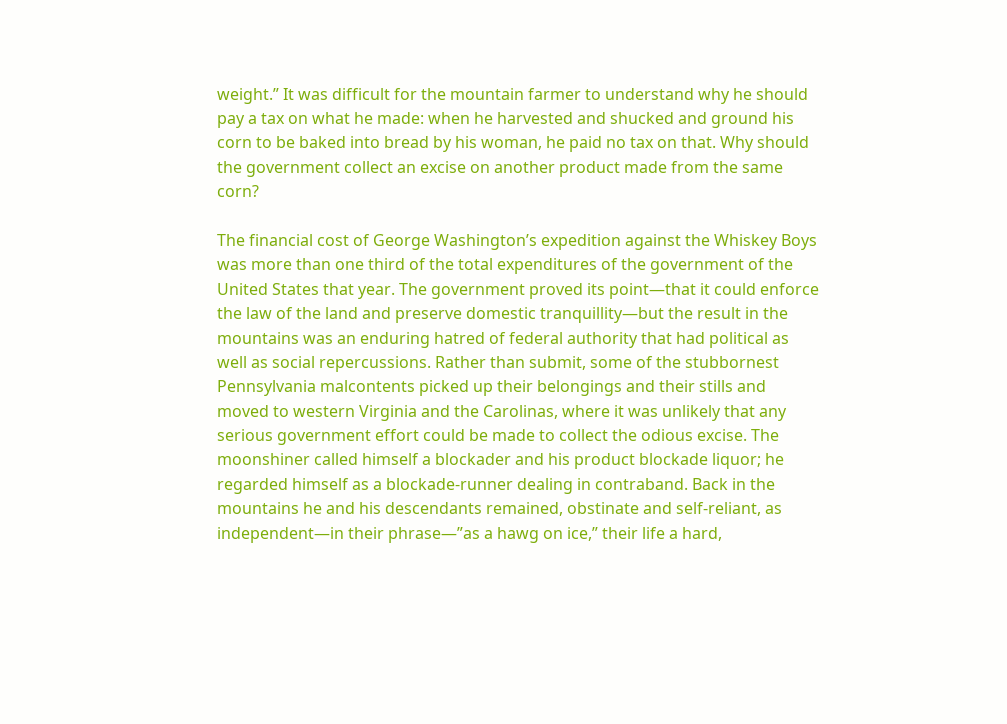weight.” It was difficult for the mountain farmer to understand why he should pay a tax on what he made: when he harvested and shucked and ground his corn to be baked into bread by his woman, he paid no tax on that. Why should the government collect an excise on another product made from the same corn?

The financial cost of George Washington’s expedition against the Whiskey Boys was more than one third of the total expenditures of the government of the United States that year. The government proved its point—that it could enforce the law of the land and preserve domestic tranquillity—but the result in the mountains was an enduring hatred of federal authority that had political as well as social repercussions. Rather than submit, some of the stubbornest Pennsylvania malcontents picked up their belongings and their stills and moved to western Virginia and the Carolinas, where it was unlikely that any serious government effort could be made to collect the odious excise. The moonshiner called himself a blockader and his product blockade liquor; he regarded himself as a blockade-runner dealing in contraband. Back in the mountains he and his descendants remained, obstinate and self-reliant, as independent—in their phrase—”as a hawg on ice,” their life a hard,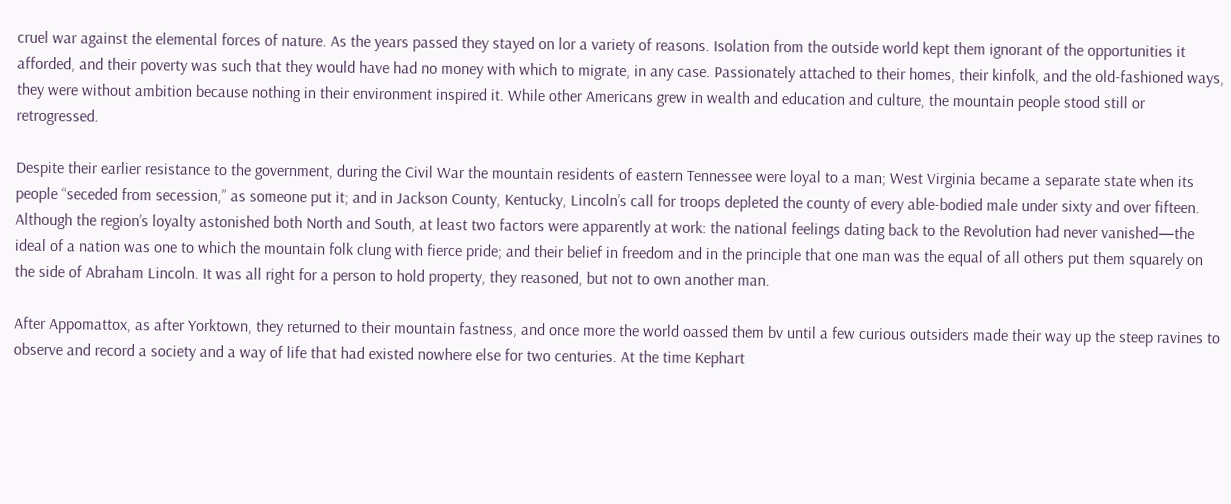cruel war against the elemental forces of nature. As the years passed they stayed on lor a variety of reasons. Isolation from the outside world kept them ignorant of the opportunities it afforded, and their poverty was such that they would have had no money with which to migrate, in any case. Passionately attached to their homes, their kinfolk, and the old-fashioned ways, they were without ambition because nothing in their environment inspired it. While other Americans grew in wealth and education and culture, the mountain people stood still or retrogressed.

Despite their earlier resistance to the government, during the Civil War the mountain residents of eastern Tennessee were loyal to a man; West Virginia became a separate state when its people “seceded from secession,” as someone put it; and in Jackson County, Kentucky, Lincoln’s call for troops depleted the county of every able-bodied male under sixty and over fifteen. Although the region’s loyalty astonished both North and South, at least two factors were apparently at work: the national feelings dating back to the Revolution had never vanished—the ideal of a nation was one to which the mountain folk clung with fierce pride; and their belief in freedom and in the principle that one man was the equal of all others put them squarely on the side of Abraham Lincoln. It was all right for a person to hold property, they reasoned, but not to own another man.

After Appomattox, as after Yorktown, they returned to their mountain fastness, and once more the world oassed them bv until a few curious outsiders made their way up the steep ravines to observe and record a society and a way of life that had existed nowhere else for two centuries. At the time Kephart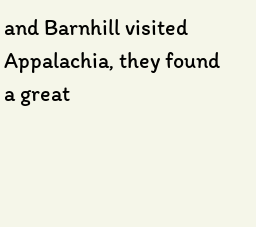and Barnhill visited Appalachia, they found a great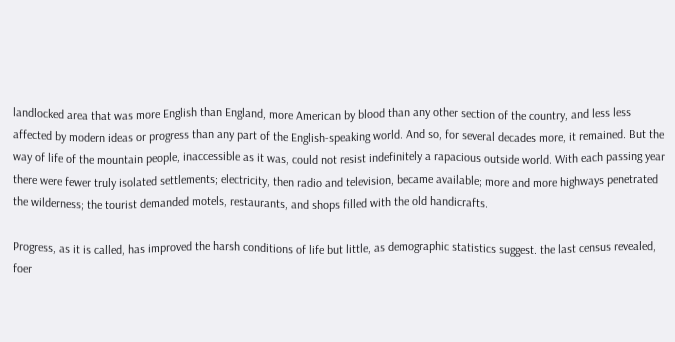landlocked area that was more English than England, more American by blood than any other section of the country, and less less affected by modern ideas or progress than any part of the English-speaking world. And so, for several decades more, it remained. But the way of life of the mountain people, inaccessible as it was, could not resist indefinitely a rapacious outside world. With each passing year there were fewer truly isolated settlements; electricity, then radio and television, became available; more and more highways penetrated the wilderness; the tourist demanded motels, restaurants, and shops filled with the old handicrafts.

Progress, as it is called, has improved the harsh conditions of life but little, as demographic statistics suggest. the last census revealed, foer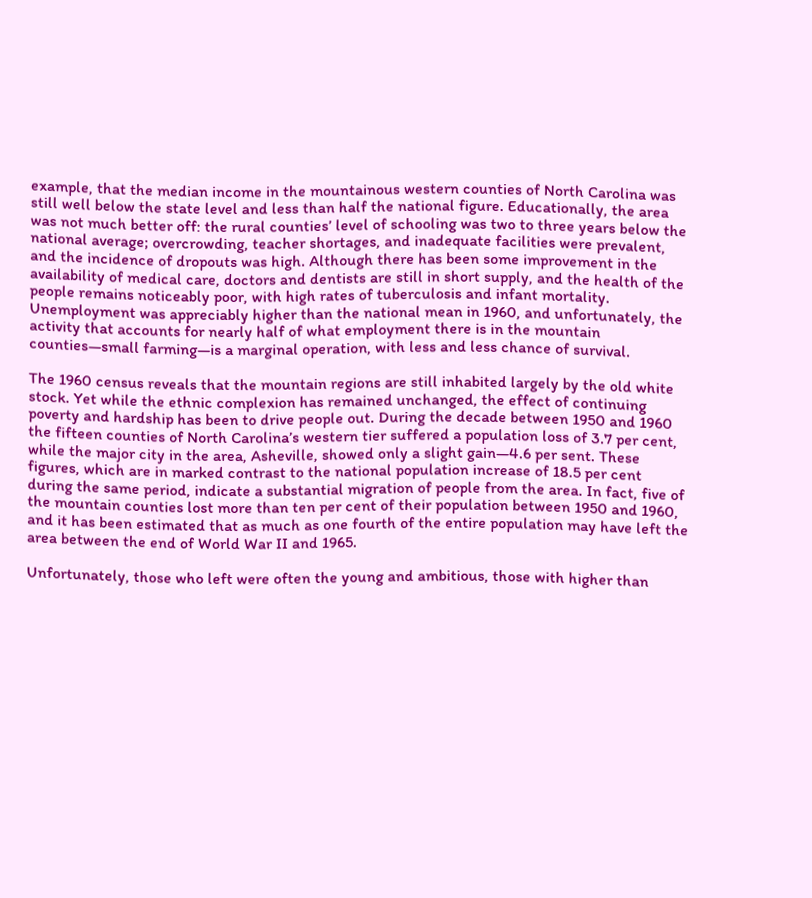example, that the median income in the mountainous western counties of North Carolina was still well below the state level and less than half the national figure. Educationally, the area was not much better off: the rural counties’ level of schooling was two to three years below the national average; overcrowding, teacher shortages, and inadequate facilities were prevalent, and the incidence of dropouts was high. Although there has been some improvement in the availability of medical care, doctors and dentists are still in short supply, and the health of the people remains noticeably poor, with high rates of tuberculosis and infant mortality. Unemployment was appreciably higher than the national mean in 1960, and unfortunately, the activity that accounts for nearly half of what employment there is in the mountain counties—small farming—is a marginal operation, with less and less chance of survival.

The 1960 census reveals that the mountain regions are still inhabited largely by the old white stock. Yet while the ethnic complexion has remained unchanged, the effect of continuing poverty and hardship has been to drive people out. During the decade between 1950 and 1960 the fifteen counties of North Carolina’s western tier suffered a population loss of 3.7 per cent, while the major city in the area, Asheville, showed only a slight gain—4.6 per sent. These figures, which are in marked contrast to the national population increase of 18.5 per cent during the same period, indicate a substantial migration of people from the area. In fact, five of the mountain counties lost more than ten per cent of their population between 1950 and 1960, and it has been estimated that as much as one fourth of the entire population may have left the area between the end of World War II and 1965.

Unfortunately, those who left were often the young and ambitious, those with higher than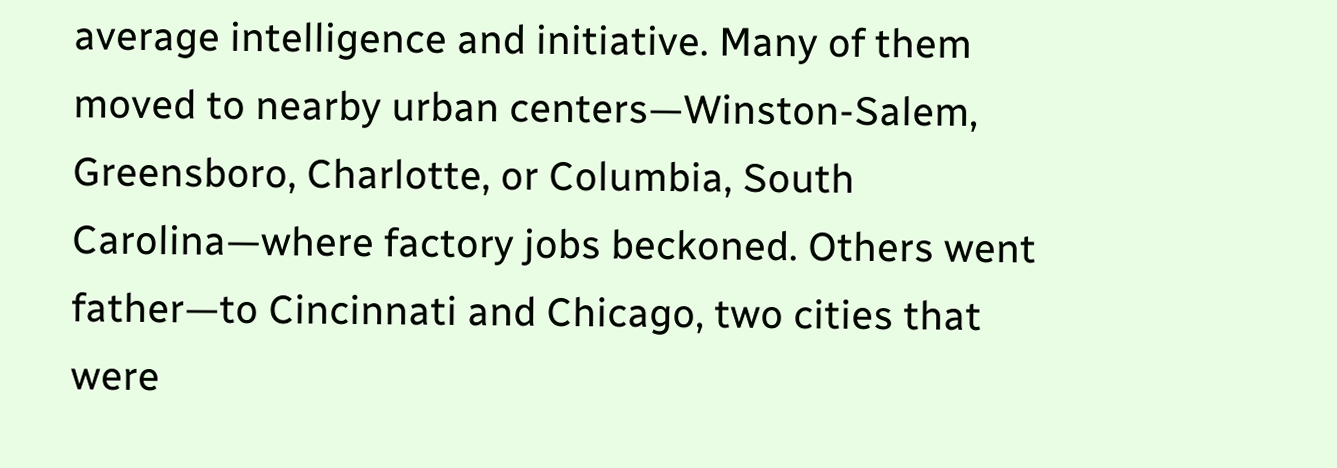average intelligence and initiative. Many of them moved to nearby urban centers—Winston-Salem, Greensboro, Charlotte, or Columbia, South Carolina—where factory jobs beckoned. Others went father—to Cincinnati and Chicago, two cities that were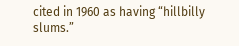cited in 1960 as having “hillbilly slums.”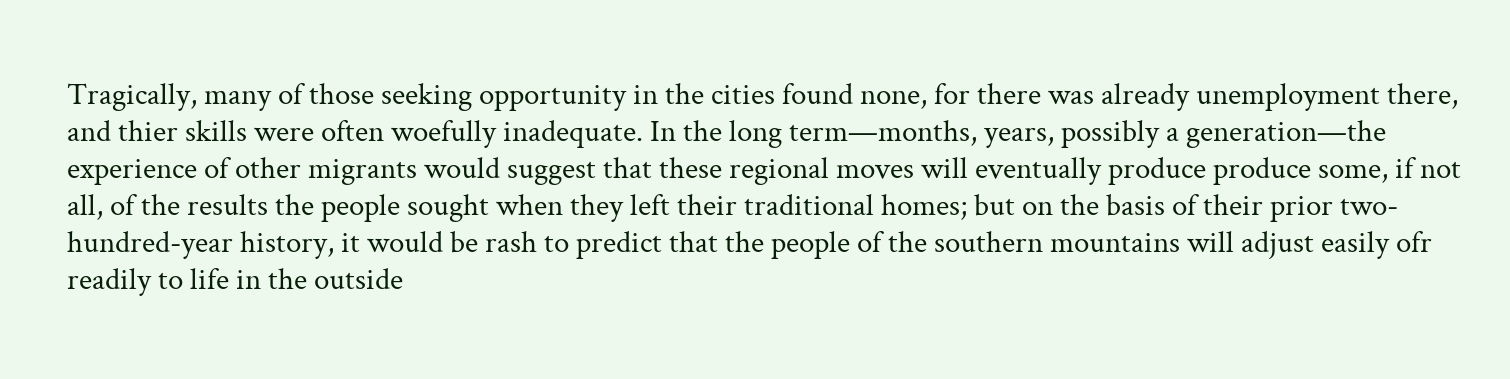Tragically, many of those seeking opportunity in the cities found none, for there was already unemployment there, and thier skills were often woefully inadequate. In the long term—months, years, possibly a generation—the experience of other migrants would suggest that these regional moves will eventually produce produce some, if not all, of the results the people sought when they left their traditional homes; but on the basis of their prior two-hundred-year history, it would be rash to predict that the people of the southern mountains will adjust easily ofr readily to life in the outside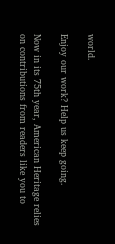world.

Enjoy our work? Help us keep going.

Now in its 75th year, American Heritage relies on contributions from readers like you to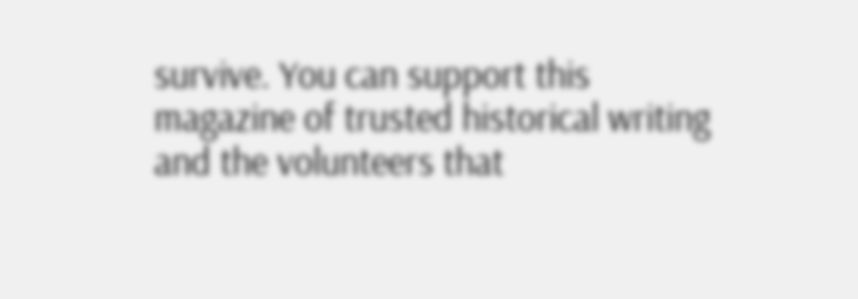survive. You can support this magazine of trusted historical writing and the volunteers that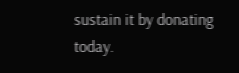sustain it by donating today.